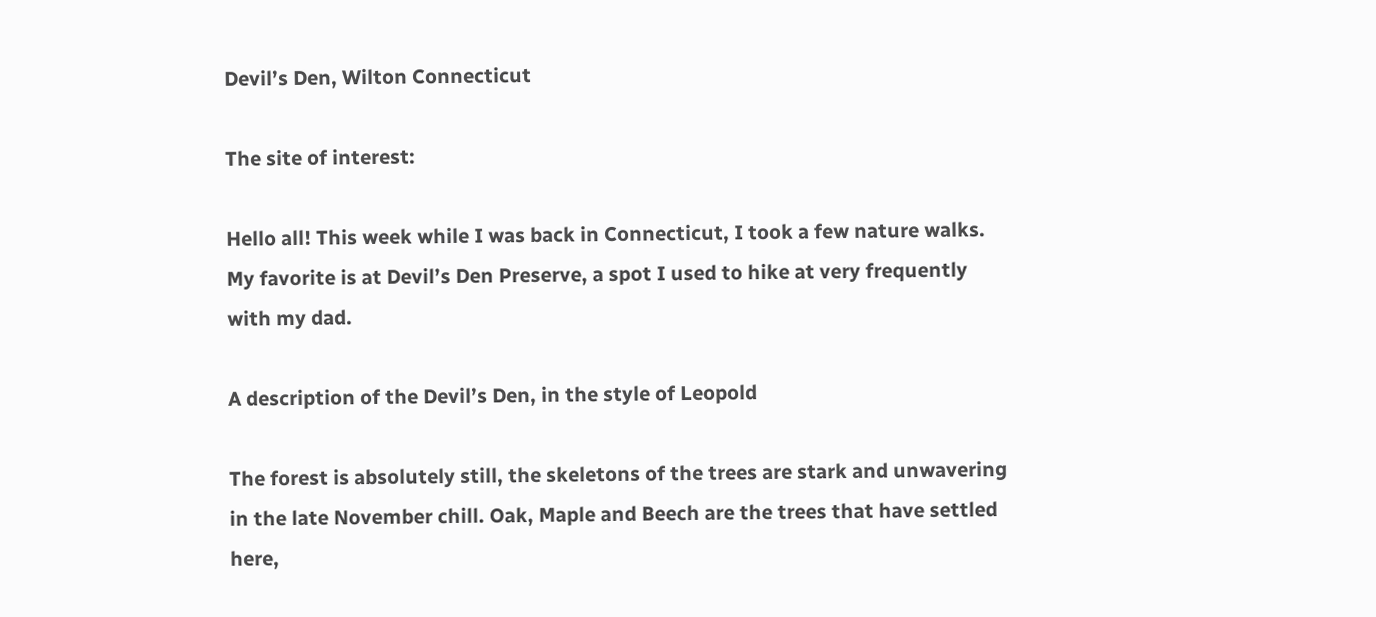Devil’s Den, Wilton Connecticut

The site of interest:

Hello all! This week while I was back in Connecticut, I took a few nature walks. My favorite is at Devil’s Den Preserve, a spot I used to hike at very frequently with my dad.

A description of the Devil’s Den, in the style of Leopold

The forest is absolutely still, the skeletons of the trees are stark and unwavering in the late November chill. Oak, Maple and Beech are the trees that have settled here,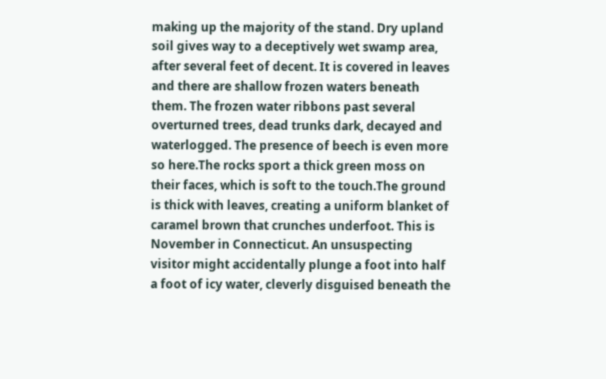making up the majority of the stand. Dry upland soil gives way to a deceptively wet swamp area, after several feet of decent. It is covered in leaves and there are shallow frozen waters beneath them. The frozen water ribbons past several overturned trees, dead trunks dark, decayed and waterlogged. The presence of beech is even more so here.The rocks sport a thick green moss on their faces, which is soft to the touch.The ground is thick with leaves, creating a uniform blanket of caramel brown that crunches underfoot. This is November in Connecticut. An unsuspecting visitor might accidentally plunge a foot into half a foot of icy water, cleverly disguised beneath the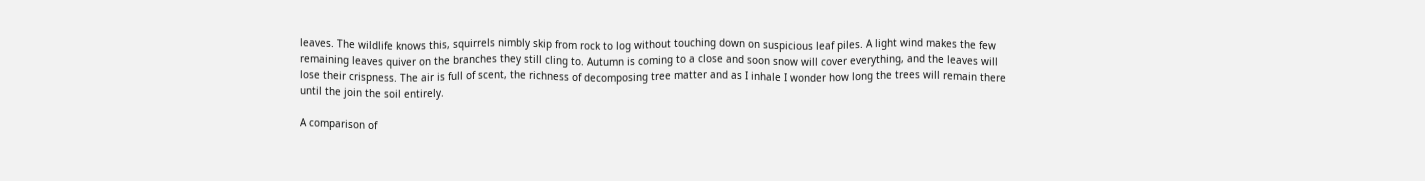leaves. The wildlife knows this, squirrels nimbly skip from rock to log without touching down on suspicious leaf piles. A light wind makes the few remaining leaves quiver on the branches they still cling to. Autumn is coming to a close and soon snow will cover everything, and the leaves will lose their crispness. The air is full of scent, the richness of decomposing tree matter and as I inhale I wonder how long the trees will remain there until the join the soil entirely.

A comparison of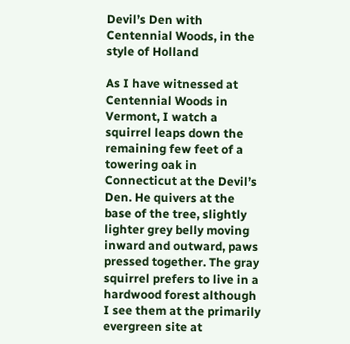Devil’s Den with Centennial Woods, in the style of Holland

As I have witnessed at Centennial Woods in Vermont, I watch a squirrel leaps down the remaining few feet of a towering oak in Connecticut at the Devil’s Den. He quivers at the base of the tree, slightly lighter grey belly moving inward and outward, paws pressed together. The gray squirrel prefers to live in a hardwood forest although I see them at the primarily evergreen site at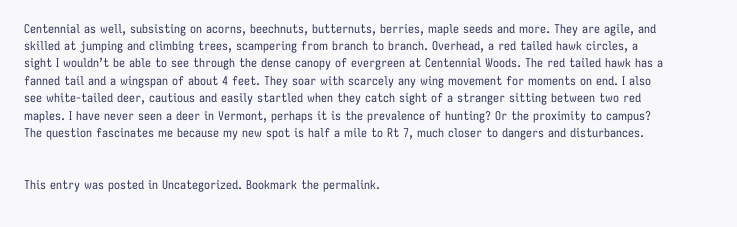Centennial as well, subsisting on acorns, beechnuts, butternuts, berries, maple seeds and more. They are agile, and skilled at jumping and climbing trees, scampering from branch to branch. Overhead, a red tailed hawk circles, a sight I wouldn’t be able to see through the dense canopy of evergreen at Centennial Woods. The red tailed hawk has a fanned tail and a wingspan of about 4 feet. They soar with scarcely any wing movement for moments on end. I also see white-tailed deer, cautious and easily startled when they catch sight of a stranger sitting between two red maples. I have never seen a deer in Vermont, perhaps it is the prevalence of hunting? Or the proximity to campus? The question fascinates me because my new spot is half a mile to Rt 7, much closer to dangers and disturbances.


This entry was posted in Uncategorized. Bookmark the permalink.